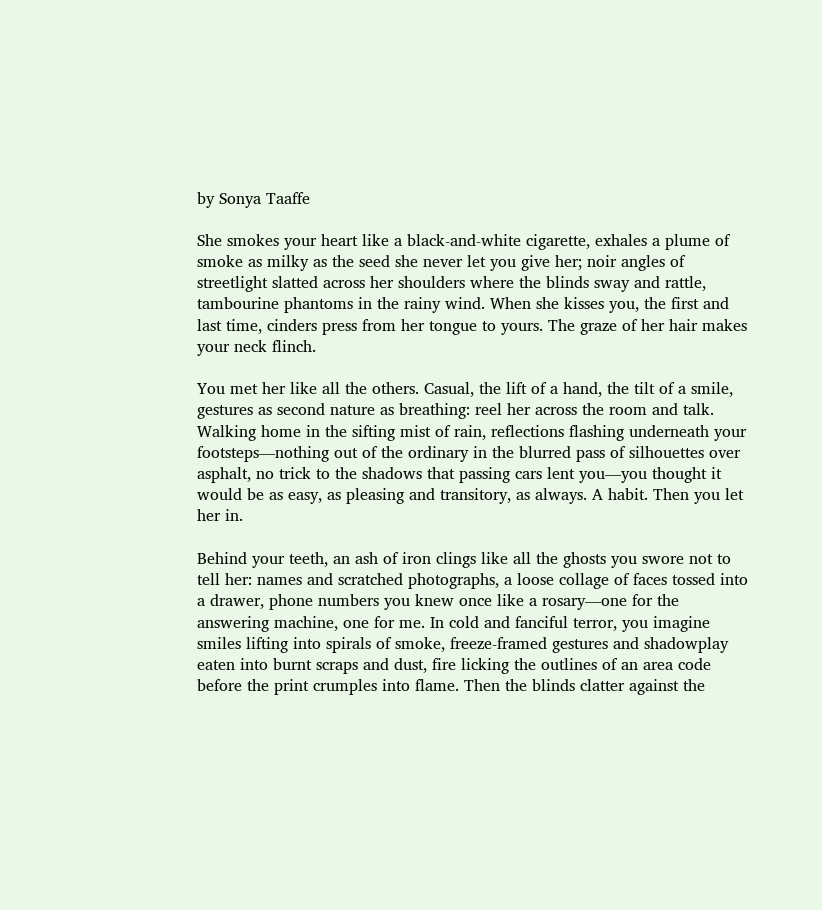by Sonya Taaffe

She smokes your heart like a black-and-white cigarette, exhales a plume of smoke as milky as the seed she never let you give her; noir angles of streetlight slatted across her shoulders where the blinds sway and rattle, tambourine phantoms in the rainy wind. When she kisses you, the first and last time, cinders press from her tongue to yours. The graze of her hair makes your neck flinch.

You met her like all the others. Casual, the lift of a hand, the tilt of a smile, gestures as second nature as breathing: reel her across the room and talk. Walking home in the sifting mist of rain, reflections flashing underneath your footsteps—nothing out of the ordinary in the blurred pass of silhouettes over asphalt, no trick to the shadows that passing cars lent you—you thought it would be as easy, as pleasing and transitory, as always. A habit. Then you let her in.

Behind your teeth, an ash of iron clings like all the ghosts you swore not to tell her: names and scratched photographs, a loose collage of faces tossed into a drawer, phone numbers you knew once like a rosary—one for the answering machine, one for me. In cold and fanciful terror, you imagine smiles lifting into spirals of smoke, freeze-framed gestures and shadowplay eaten into burnt scraps and dust, fire licking the outlines of an area code before the print crumples into flame. Then the blinds clatter against the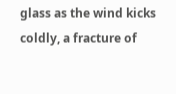glass as the wind kicks coldly, a fracture of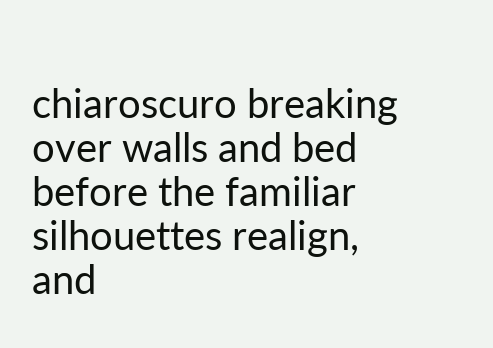chiaroscuro breaking over walls and bed before the familiar silhouettes realign, and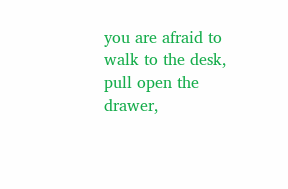you are afraid to walk to the desk, pull open the drawer,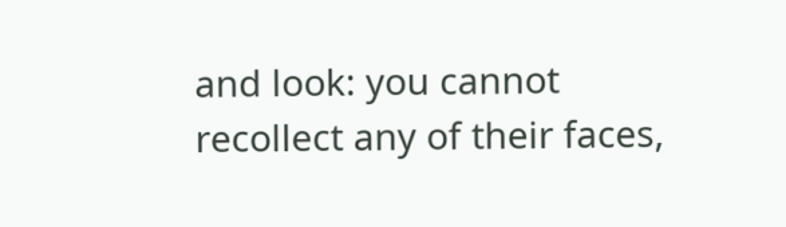and look: you cannot recollect any of their faces,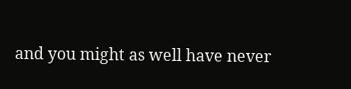and you might as well have never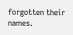forgotten their names.